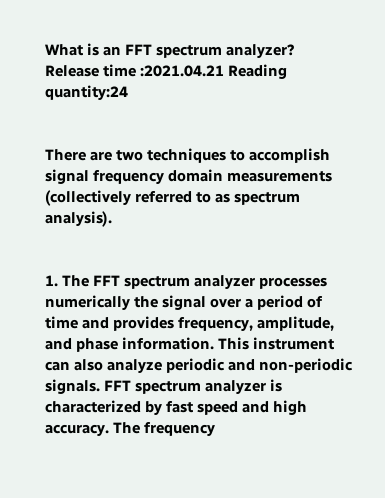What is an FFT spectrum analyzer?
Release time :2021.04.21 Reading quantity:24


There are two techniques to accomplish signal frequency domain measurements (collectively referred to as spectrum analysis).


1. The FFT spectrum analyzer processes numerically the signal over a period of time and provides frequency, amplitude, and phase information. This instrument can also analyze periodic and non-periodic signals. FFT spectrum analyzer is characterized by fast speed and high accuracy. The frequency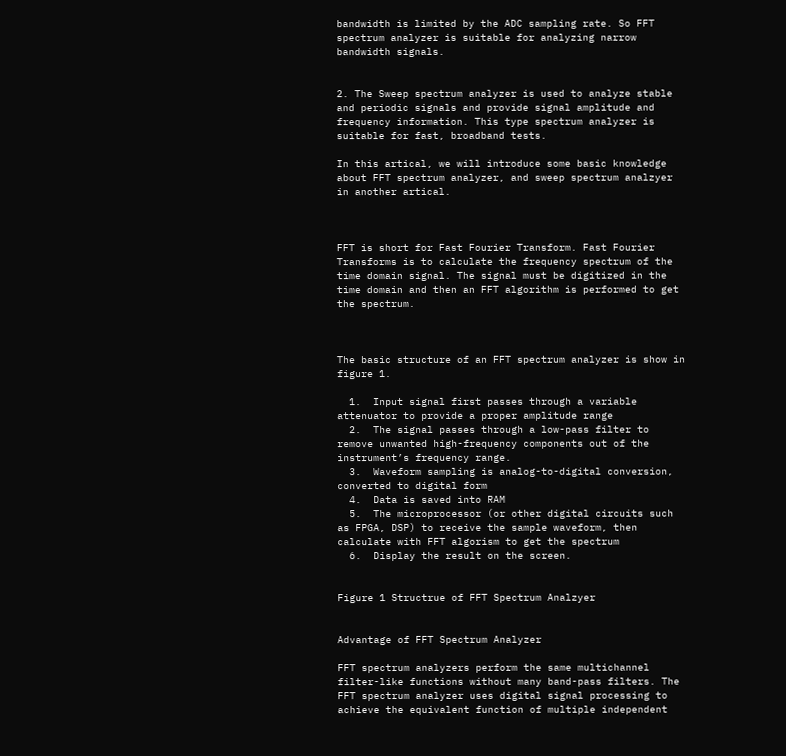bandwidth is limited by the ADC sampling rate. So FFT spectrum analyzer is suitable for analyzing narrow bandwidth signals.


2. The Sweep spectrum analyzer is used to analyze stable and periodic signals and provide signal amplitude and frequency information. This type spectrum analyzer is suitable for fast, broadband tests.

In this artical, we will introduce some basic knowledge about FFT spectrum analyzer, and sweep spectrum analzyer in another artical.



FFT is short for Fast Fourier Transform. Fast Fourier Transforms is to calculate the frequency spectrum of the time domain signal. The signal must be digitized in the time domain and then an FFT algorithm is performed to get the spectrum.



The basic structure of an FFT spectrum analyzer is show in figure 1.

  1.  Input signal first passes through a variable attenuator to provide a proper amplitude range
  2.  The signal passes through a low-pass filter to remove unwanted high-frequency components out of the instrument’s frequency range.
  3.  Waveform sampling is analog-to-digital conversion, converted to digital form
  4.  Data is saved into RAM
  5.  The microprocessor (or other digital circuits such as FPGA, DSP) to receive the sample waveform, then calculate with FFT algorism to get the spectrum
  6.  Display the result on the screen.


Figure 1 Structrue of FFT Spectrum Analzyer


Advantage of FFT Spectrum Analyzer

FFT spectrum analyzers perform the same multichannel filter-like functions without many band-pass filters. The FFT spectrum analyzer uses digital signal processing to achieve the equivalent function of multiple independent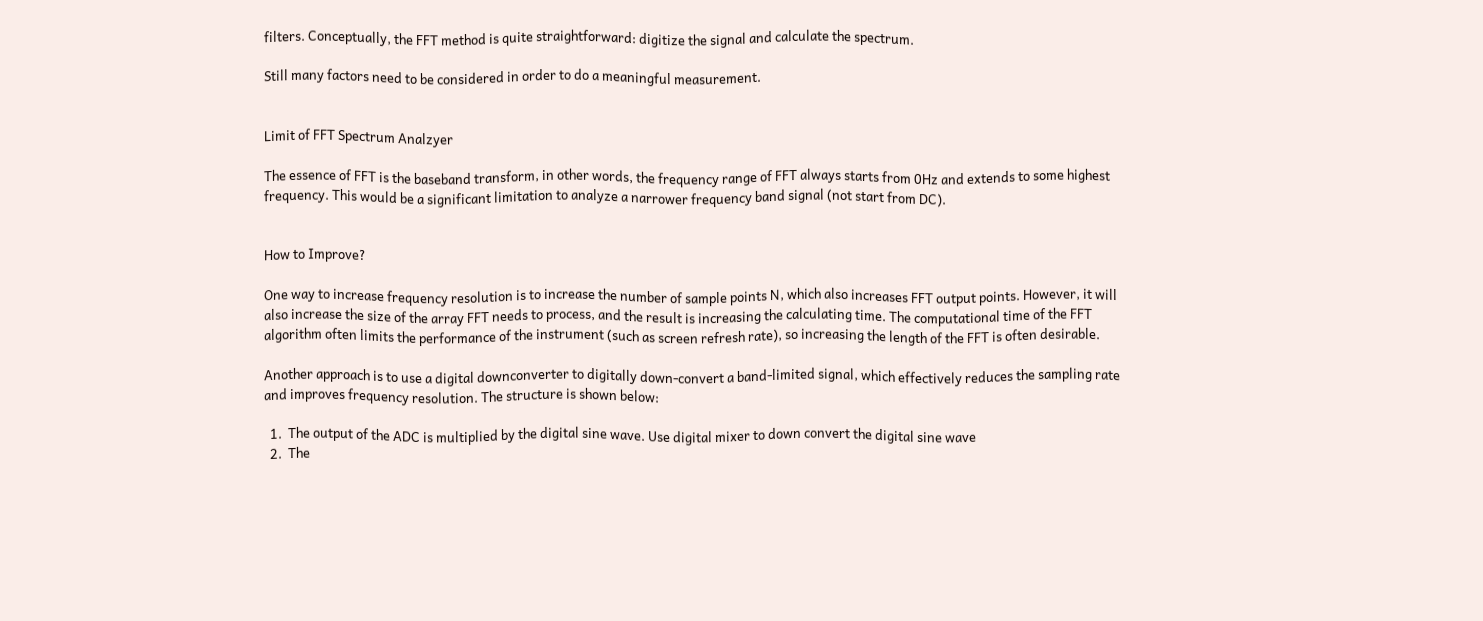filters. Conceptually, the FFT method is quite straightforward: digitize the signal and calculate the spectrum.

Still many factors need to be considered in order to do a meaningful measurement.


Limit of FFT Spectrum Analzyer

The essence of FFT is the baseband transform, in other words, the frequency range of FFT always starts from 0Hz and extends to some highest frequency. This would be a significant limitation to analyze a narrower frequency band signal (not start from DC).


How to Improve?

One way to increase frequency resolution is to increase the number of sample points N, which also increases FFT output points. However, it will also increase the size of the array FFT needs to process, and the result is increasing the calculating time. The computational time of the FFT algorithm often limits the performance of the instrument (such as screen refresh rate), so increasing the length of the FFT is often desirable.

Another approach is to use a digital downconverter to digitally down-convert a band-limited signal, which effectively reduces the sampling rate and improves frequency resolution. The structure is shown below:

  1.  The output of the ADC is multiplied by the digital sine wave. Use digital mixer to down convert the digital sine wave
  2.  The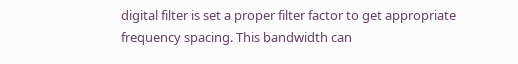digital filter is set a proper filter factor to get appropriate frequency spacing. This bandwidth can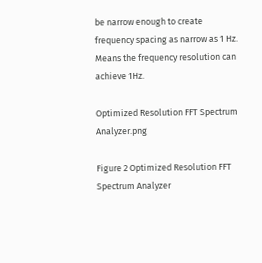be narrow enough to create frequency spacing as narrow as 1 Hz. Means the frequency resolution can achieve 1Hz.

Optimized Resolution FFT Spectrum Analyzer.png

Figure 2 Optimized Resolution FFT Spectrum Analyzer